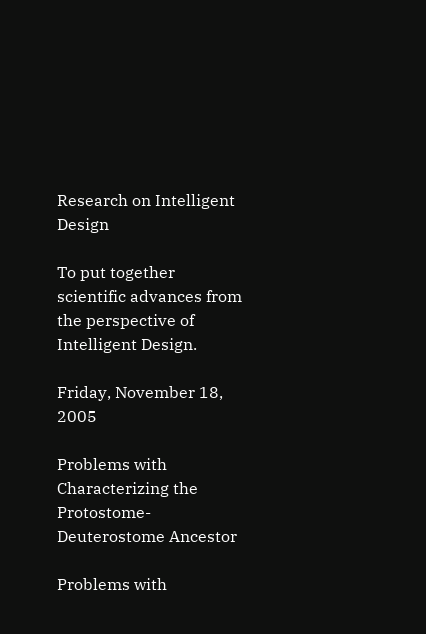Research on Intelligent Design

To put together scientific advances from the perspective of Intelligent Design.

Friday, November 18, 2005

Problems with Characterizing the Protostome-Deuterostome Ancestor

Problems with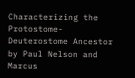Characterizing the Protostome-Deuterostome Ancestor by Paul Nelson and Marcus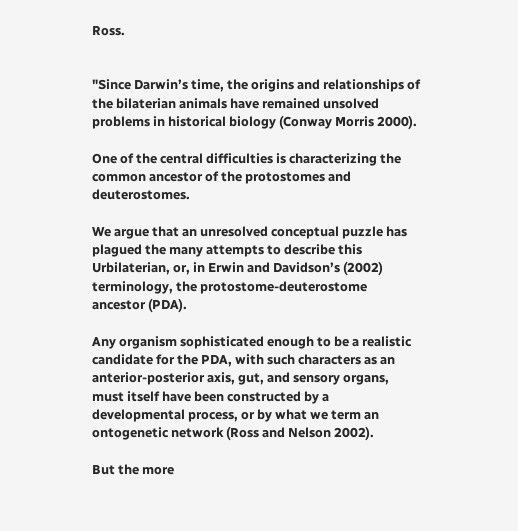Ross.


"Since Darwin’s time, the origins and relationships of the bilaterian animals have remained unsolved problems in historical biology (Conway Morris 2000).

One of the central difficulties is characterizing the common ancestor of the protostomes and deuterostomes.

We argue that an unresolved conceptual puzzle has plagued the many attempts to describe this Urbilaterian, or, in Erwin and Davidson’s (2002) terminology, the protostome-deuterostome ancestor (PDA).

Any organism sophisticated enough to be a realistic candidate for the PDA, with such characters as an anterior-posterior axis, gut, and sensory organs, must itself have been constructed by a developmental process, or by what we term an ontogenetic network (Ross and Nelson 2002).

But the more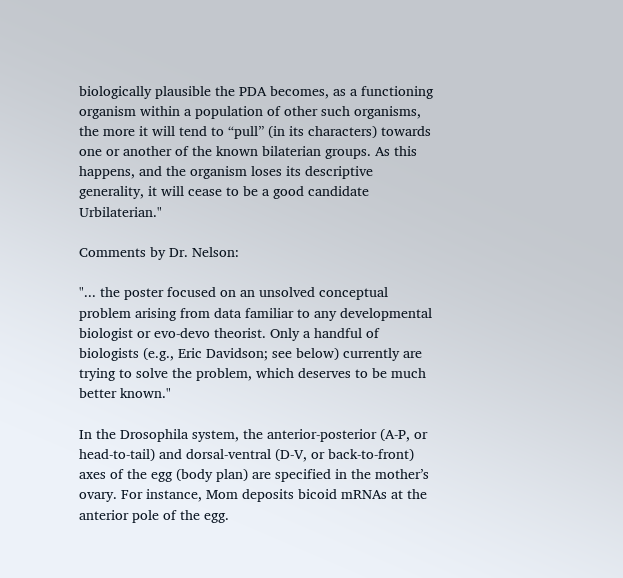biologically plausible the PDA becomes, as a functioning organism within a population of other such organisms, the more it will tend to “pull” (in its characters) towards one or another of the known bilaterian groups. As this happens, and the organism loses its descriptive generality, it will cease to be a good candidate Urbilaterian."

Comments by Dr. Nelson:

"... the poster focused on an unsolved conceptual problem arising from data familiar to any developmental biologist or evo-devo theorist. Only a handful of biologists (e.g., Eric Davidson; see below) currently are trying to solve the problem, which deserves to be much better known."

In the Drosophila system, the anterior-posterior (A-P, or head-to-tail) and dorsal-ventral (D-V, or back-to-front) axes of the egg (body plan) are specified in the mother’s ovary. For instance, Mom deposits bicoid mRNAs at the anterior pole of the egg.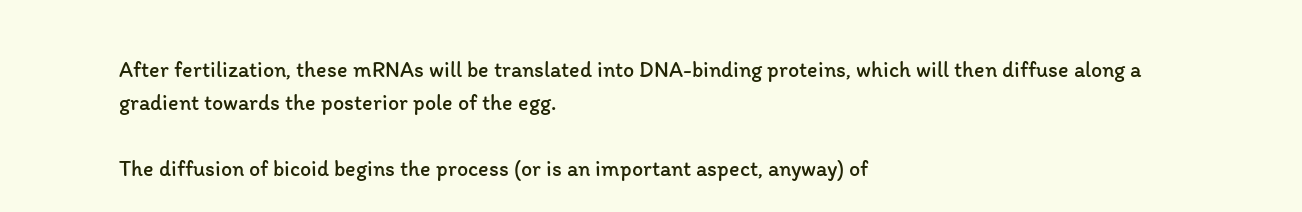After fertilization, these mRNAs will be translated into DNA-binding proteins, which will then diffuse along a gradient towards the posterior pole of the egg.

The diffusion of bicoid begins the process (or is an important aspect, anyway) of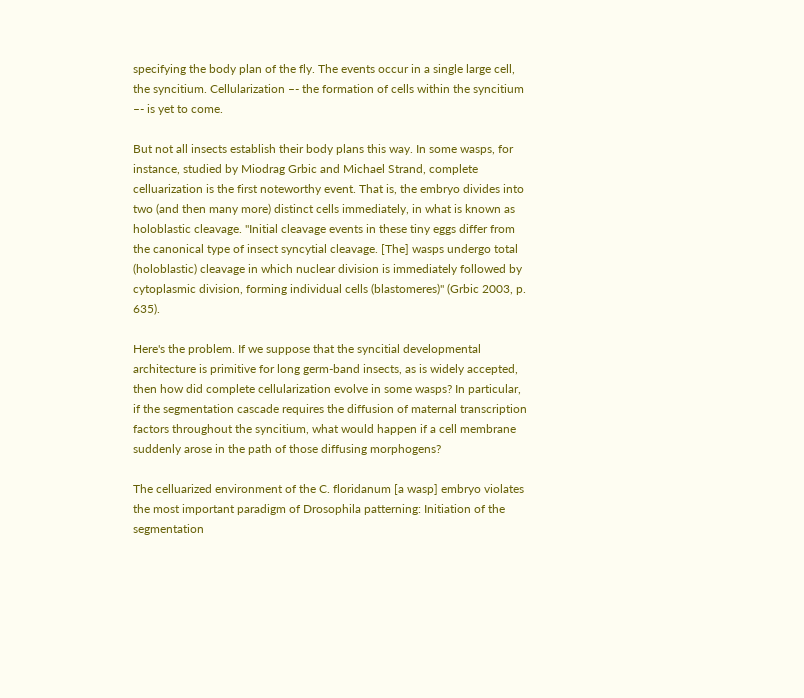specifying the body plan of the fly. The events occur in a single large cell, the syncitium. Cellularization –- the formation of cells within the syncitium –- is yet to come.

But not all insects establish their body plans this way. In some wasps, for instance, studied by Miodrag Grbic and Michael Strand, complete celluarization is the first noteworthy event. That is, the embryo divides into two (and then many more) distinct cells immediately, in what is known as holoblastic cleavage. "Initial cleavage events in these tiny eggs differ from the canonical type of insect syncytial cleavage. [The] wasps undergo total (holoblastic) cleavage in which nuclear division is immediately followed by cytoplasmic division, forming individual cells (blastomeres)" (Grbic 2003, p. 635).

Here's the problem. If we suppose that the syncitial developmental architecture is primitive for long germ-band insects, as is widely accepted, then how did complete cellularization evolve in some wasps? In particular, if the segmentation cascade requires the diffusion of maternal transcription factors throughout the syncitium, what would happen if a cell membrane suddenly arose in the path of those diffusing morphogens?

The celluarized environment of the C. floridanum [a wasp] embryo violates the most important paradigm of Drosophila patterning: Initiation of the segmentation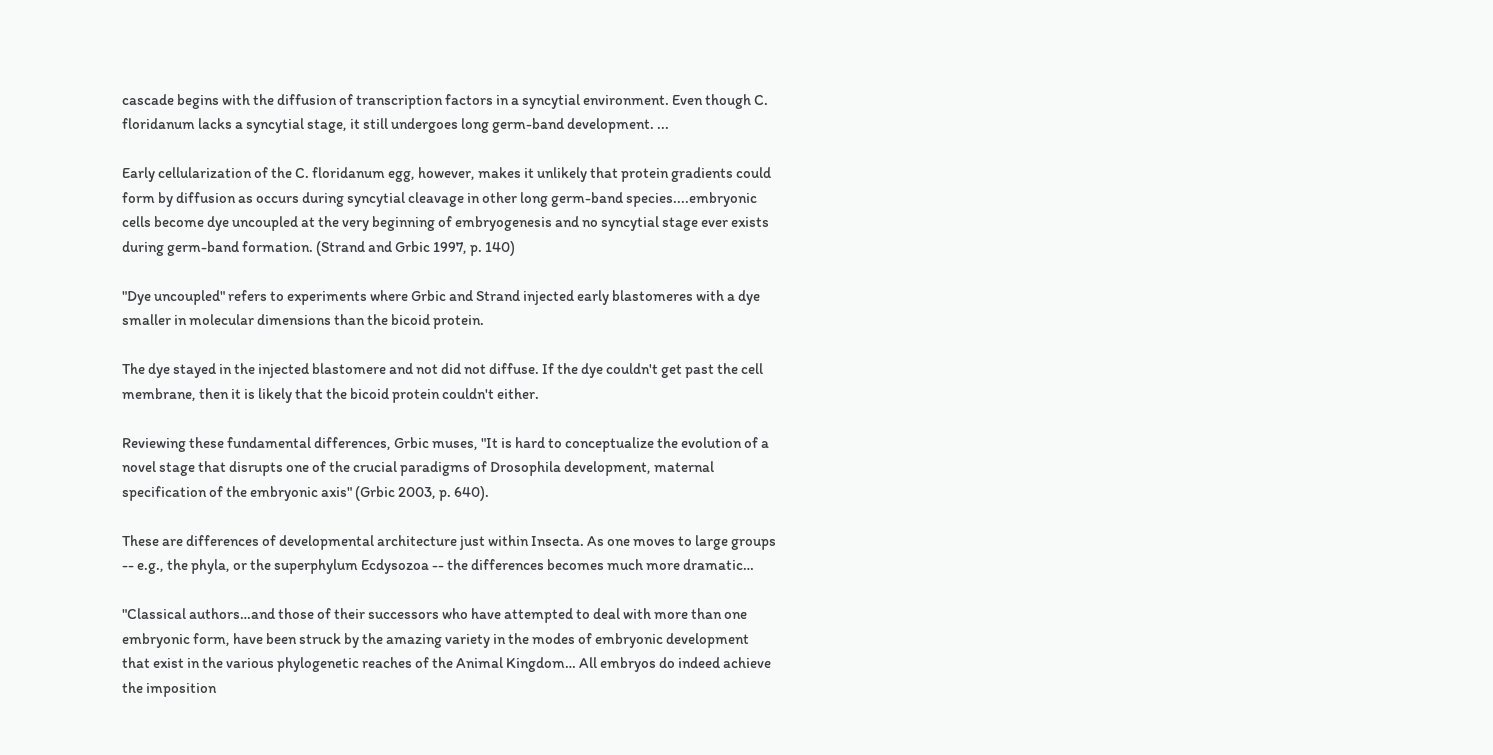cascade begins with the diffusion of transcription factors in a syncytial environment. Even though C. floridanum lacks a syncytial stage, it still undergoes long germ-band development. ...

Early cellularization of the C. floridanum egg, however, makes it unlikely that protein gradients could form by diffusion as occurs during syncytial cleavage in other long germ-band species....embryonic cells become dye uncoupled at the very beginning of embryogenesis and no syncytial stage ever exists during germ-band formation. (Strand and Grbic 1997, p. 140)

"Dye uncoupled" refers to experiments where Grbic and Strand injected early blastomeres with a dye smaller in molecular dimensions than the bicoid protein.

The dye stayed in the injected blastomere and not did not diffuse. If the dye couldn't get past the cell membrane, then it is likely that the bicoid protein couldn't either.

Reviewing these fundamental differences, Grbic muses, "It is hard to conceptualize the evolution of a novel stage that disrupts one of the crucial paradigms of Drosophila development, maternal specification of the embryonic axis" (Grbic 2003, p. 640).

These are differences of developmental architecture just within Insecta. As one moves to large groups -- e.g., the phyla, or the superphylum Ecdysozoa -- the differences becomes much more dramatic…

"Classical authors…and those of their successors who have attempted to deal with more than one embryonic form, have been struck by the amazing variety in the modes of embryonic development that exist in the various phylogenetic reaches of the Animal Kingdom… All embryos do indeed achieve the imposition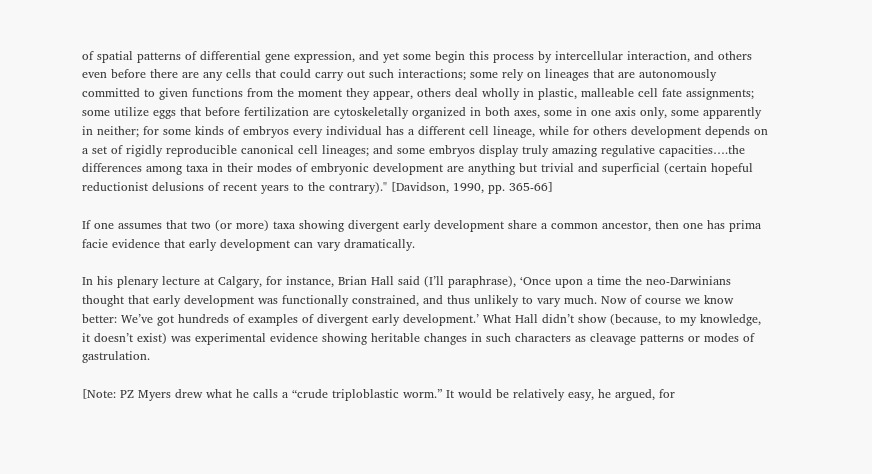of spatial patterns of differential gene expression, and yet some begin this process by intercellular interaction, and others even before there are any cells that could carry out such interactions; some rely on lineages that are autonomously committed to given functions from the moment they appear, others deal wholly in plastic, malleable cell fate assignments; some utilize eggs that before fertilization are cytoskeletally organized in both axes, some in one axis only, some apparently in neither; for some kinds of embryos every individual has a different cell lineage, while for others development depends on a set of rigidly reproducible canonical cell lineages; and some embryos display truly amazing regulative capacities….the differences among taxa in their modes of embryonic development are anything but trivial and superficial (certain hopeful reductionist delusions of recent years to the contrary)." [Davidson, 1990, pp. 365-66]

If one assumes that two (or more) taxa showing divergent early development share a common ancestor, then one has prima facie evidence that early development can vary dramatically.

In his plenary lecture at Calgary, for instance, Brian Hall said (I’ll paraphrase), ‘Once upon a time the neo-Darwinians thought that early development was functionally constrained, and thus unlikely to vary much. Now of course we know better: We’ve got hundreds of examples of divergent early development.’ What Hall didn’t show (because, to my knowledge, it doesn’t exist) was experimental evidence showing heritable changes in such characters as cleavage patterns or modes of gastrulation.

[Note: PZ Myers drew what he calls a “crude triploblastic worm.” It would be relatively easy, he argued, for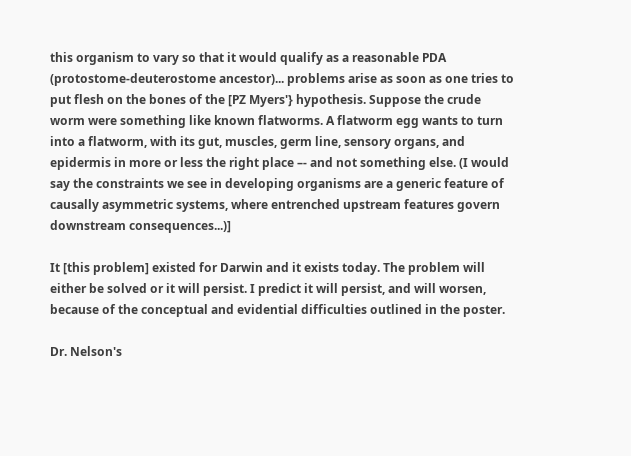this organism to vary so that it would qualify as a reasonable PDA (protostome-deuterostome ancestor)... problems arise as soon as one tries to put flesh on the bones of the [PZ Myers'} hypothesis. Suppose the crude worm were something like known flatworms. A flatworm egg wants to turn into a flatworm, with its gut, muscles, germ line, sensory organs, and epidermis in more or less the right place –- and not something else. (I would say the constraints we see in developing organisms are a generic feature of causally asymmetric systems, where entrenched upstream features govern downstream consequences...)]

It [this problem] existed for Darwin and it exists today. The problem will either be solved or it will persist. I predict it will persist, and will worsen, because of the conceptual and evidential difficulties outlined in the poster.

Dr. Nelson's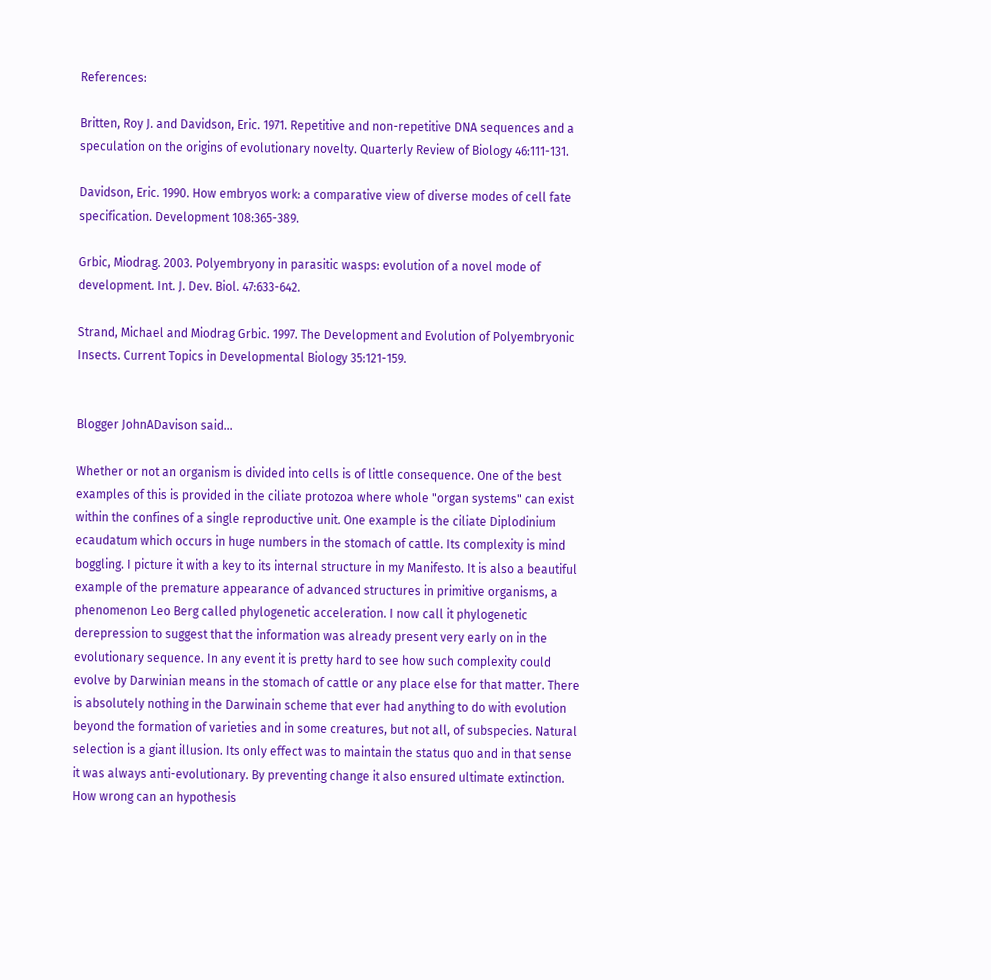References:

Britten, Roy J. and Davidson, Eric. 1971. Repetitive and non-repetitive DNA sequences and a speculation on the origins of evolutionary novelty. Quarterly Review of Biology 46:111-131.

Davidson, Eric. 1990. How embryos work: a comparative view of diverse modes of cell fate specification. Development 108:365-389.

Grbic, Miodrag. 2003. Polyembryony in parasitic wasps: evolution of a novel mode of development. Int. J. Dev. Biol. 47:633-642.

Strand, Michael and Miodrag Grbic. 1997. The Development and Evolution of Polyembryonic Insects. Current Topics in Developmental Biology 35:121-159.


Blogger JohnADavison said...

Whether or not an organism is divided into cells is of little consequence. One of the best examples of this is provided in the ciliate protozoa where whole "organ systems" can exist within the confines of a single reproductive unit. One example is the ciliate Diplodinium ecaudatum which occurs in huge numbers in the stomach of cattle. Its complexity is mind boggling. I picture it with a key to its internal structure in my Manifesto. It is also a beautiful example of the premature appearance of advanced structures in primitive organisms, a phenomenon Leo Berg called phylogenetic acceleration. I now call it phylogenetic derepression to suggest that the information was already present very early on in the evolutionary sequence. In any event it is pretty hard to see how such complexity could evolve by Darwinian means in the stomach of cattle or any place else for that matter. There is absolutely nothing in the Darwinain scheme that ever had anything to do with evolution beyond the formation of varieties and in some creatures, but not all, of subspecies. Natural selection is a giant illusion. Its only effect was to maintain the status quo and in that sense it was always anti-evolutionary. By preventing change it also ensured ultimate extinction. How wrong can an hypothesis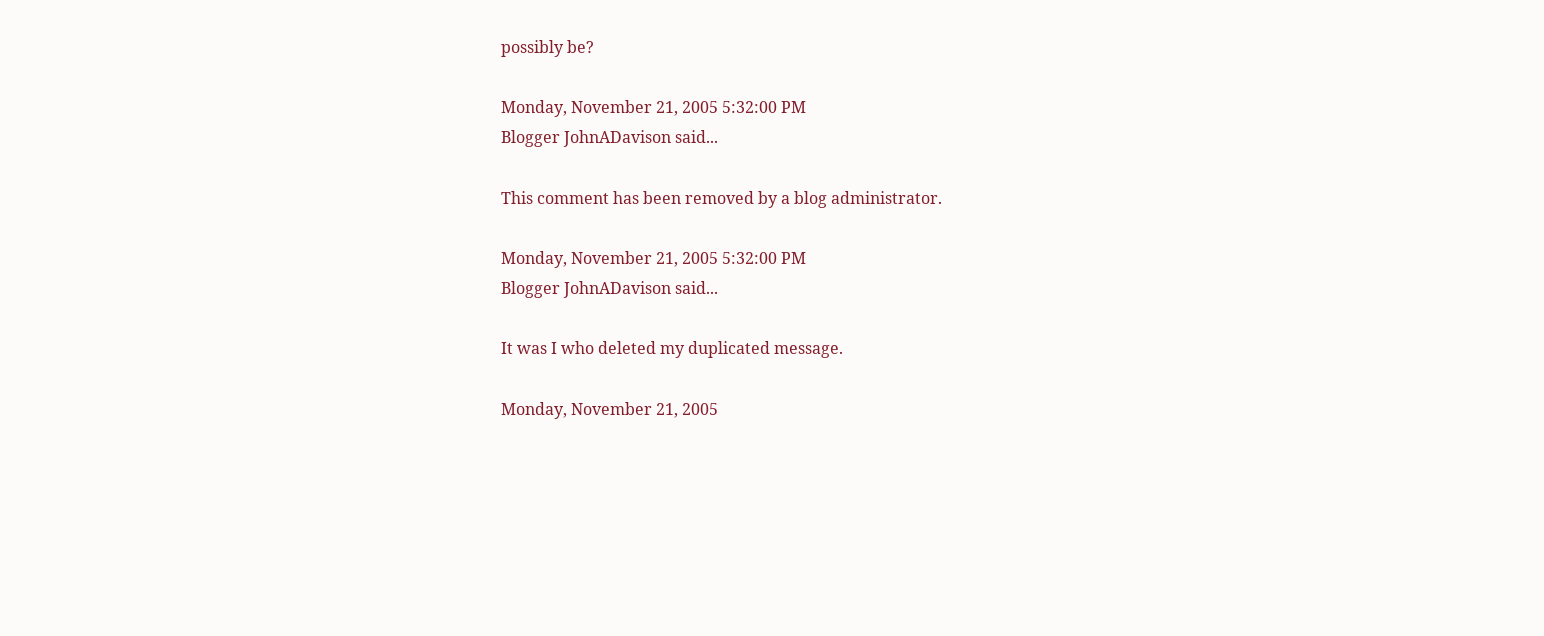possibly be?

Monday, November 21, 2005 5:32:00 PM
Blogger JohnADavison said...

This comment has been removed by a blog administrator.

Monday, November 21, 2005 5:32:00 PM
Blogger JohnADavison said...

It was I who deleted my duplicated message.

Monday, November 21, 2005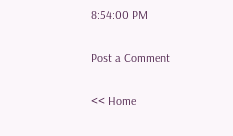8:54:00 PM

Post a Comment

<< Home